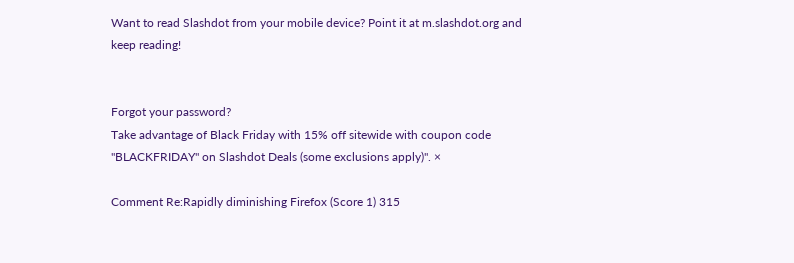Want to read Slashdot from your mobile device? Point it at m.slashdot.org and keep reading!


Forgot your password?
Take advantage of Black Friday with 15% off sitewide with coupon code "BLACKFRIDAY" on Slashdot Deals (some exclusions apply)". ×

Comment Re:Rapidly diminishing Firefox (Score 1) 315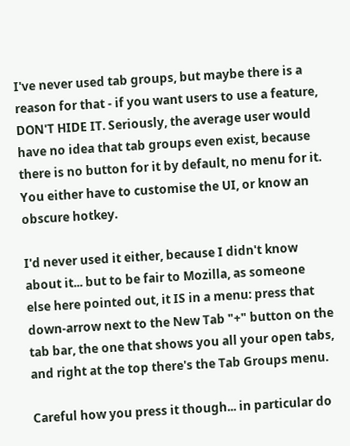I've never used tab groups, but maybe there is a reason for that - if you want users to use a feature, DON'T HIDE IT. Seriously, the average user would have no idea that tab groups even exist, because there is no button for it by default, no menu for it. You either have to customise the UI, or know an obscure hotkey.

I'd never used it either, because I didn't know about it... but to be fair to Mozilla, as someone else here pointed out, it IS in a menu: press that down-arrow next to the New Tab "+" button on the tab bar, the one that shows you all your open tabs, and right at the top there's the Tab Groups menu.

Careful how you press it though... in particular do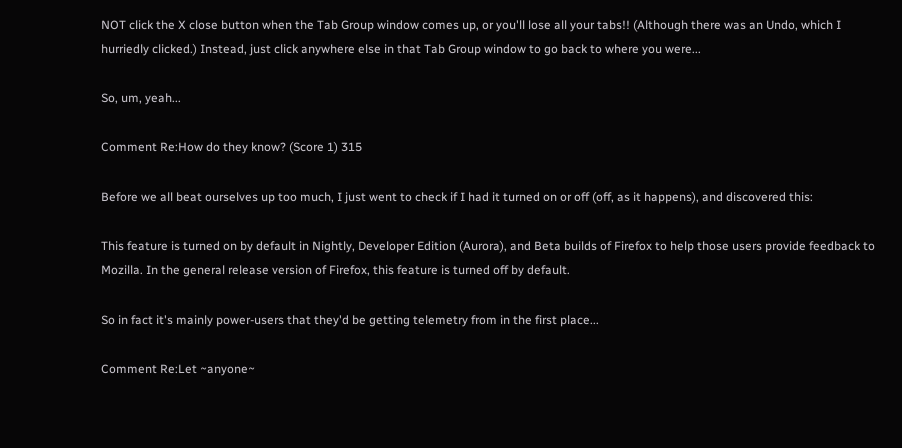NOT click the X close button when the Tab Group window comes up, or you'll lose all your tabs!! (Although there was an Undo, which I hurriedly clicked.) Instead, just click anywhere else in that Tab Group window to go back to where you were...

So, um, yeah...

Comment Re:How do they know? (Score 1) 315

Before we all beat ourselves up too much, I just went to check if I had it turned on or off (off, as it happens), and discovered this:

This feature is turned on by default in Nightly, Developer Edition (Aurora), and Beta builds of Firefox to help those users provide feedback to Mozilla. In the general release version of Firefox, this feature is turned off by default.

So in fact it's mainly power-users that they'd be getting telemetry from in the first place...

Comment Re:Let ~anyone~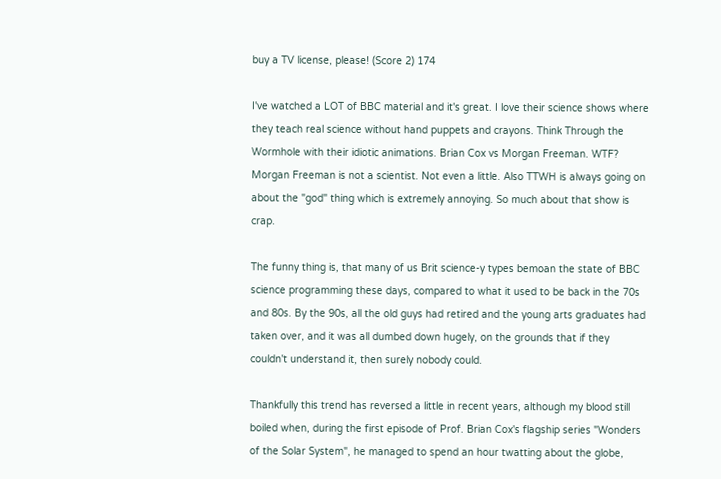buy a TV license, please! (Score 2) 174

I've watched a LOT of BBC material and it's great. I love their science shows where they teach real science without hand puppets and crayons. Think Through the Wormhole with their idiotic animations. Brian Cox vs Morgan Freeman. WTF? Morgan Freeman is not a scientist. Not even a little. Also TTWH is always going on about the "god" thing which is extremely annoying. So much about that show is crap.

The funny thing is, that many of us Brit science-y types bemoan the state of BBC science programming these days, compared to what it used to be back in the 70s and 80s. By the 90s, all the old guys had retired and the young arts graduates had taken over, and it was all dumbed down hugely, on the grounds that if they couldn't understand it, then surely nobody could.

Thankfully this trend has reversed a little in recent years, although my blood still boiled when, during the first episode of Prof. Brian Cox's flagship series "Wonders of the Solar System", he managed to spend an hour twatting about the globe,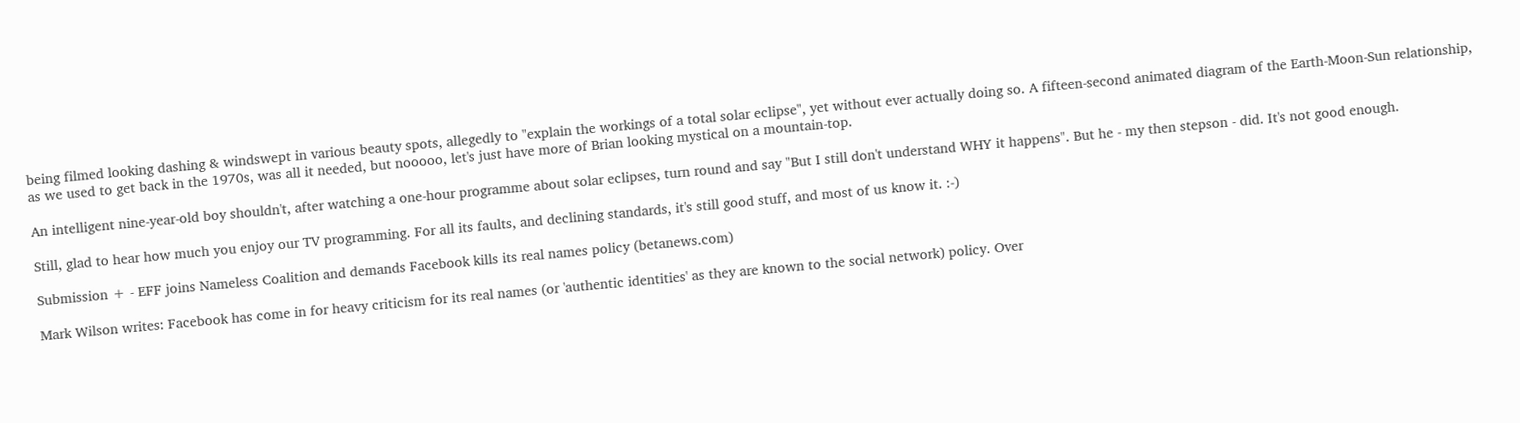being filmed looking dashing & windswept in various beauty spots, allegedly to "explain the workings of a total solar eclipse", yet without ever actually doing so. A fifteen-second animated diagram of the Earth-Moon-Sun relationship, as we used to get back in the 1970s, was all it needed, but nooooo, let's just have more of Brian looking mystical on a mountain-top.

An intelligent nine-year-old boy shouldn't, after watching a one-hour programme about solar eclipses, turn round and say "But I still don't understand WHY it happens". But he - my then stepson - did. It's not good enough.

Still, glad to hear how much you enjoy our TV programming. For all its faults, and declining standards, it's still good stuff, and most of us know it. :-)

Submission + - EFF joins Nameless Coalition and demands Facebook kills its real names policy (betanews.com)

Mark Wilson writes: Facebook has come in for heavy criticism for its real names (or 'authentic identities' as they are known to the social network) policy. Over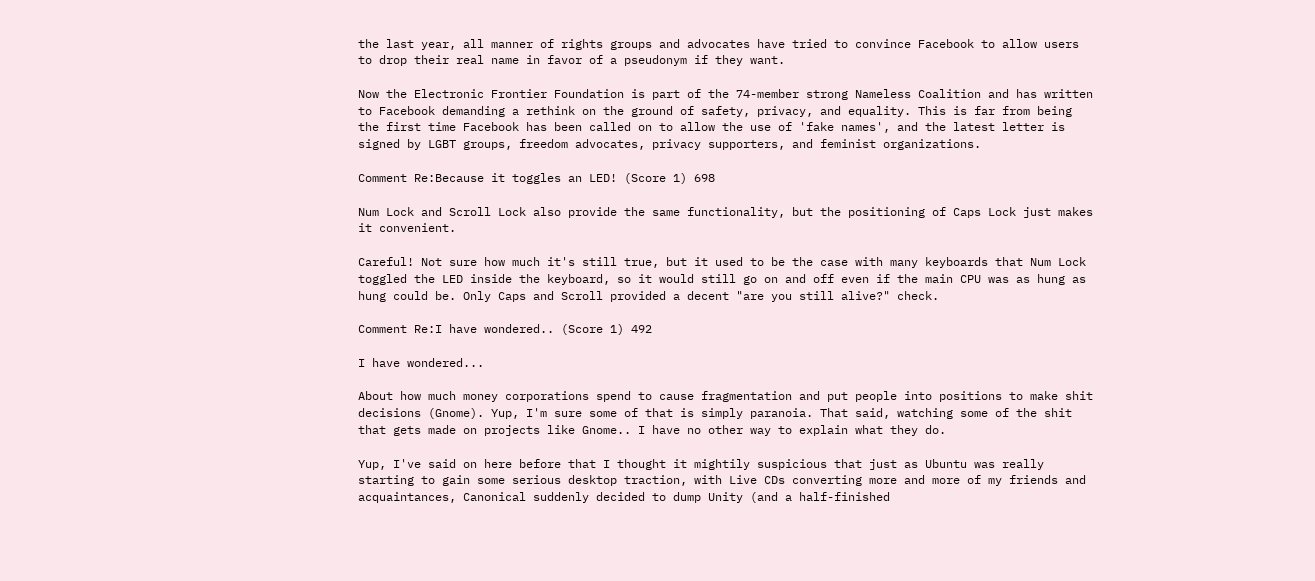the last year, all manner of rights groups and advocates have tried to convince Facebook to allow users to drop their real name in favor of a pseudonym if they want.

Now the Electronic Frontier Foundation is part of the 74-member strong Nameless Coalition and has written to Facebook demanding a rethink on the ground of safety, privacy, and equality. This is far from being the first time Facebook has been called on to allow the use of 'fake names', and the latest letter is signed by LGBT groups, freedom advocates, privacy supporters, and feminist organizations.

Comment Re:Because it toggles an LED! (Score 1) 698

Num Lock and Scroll Lock also provide the same functionality, but the positioning of Caps Lock just makes it convenient.

Careful! Not sure how much it's still true, but it used to be the case with many keyboards that Num Lock toggled the LED inside the keyboard, so it would still go on and off even if the main CPU was as hung as hung could be. Only Caps and Scroll provided a decent "are you still alive?" check.

Comment Re:I have wondered.. (Score 1) 492

I have wondered...

About how much money corporations spend to cause fragmentation and put people into positions to make shit decisions (Gnome). Yup, I'm sure some of that is simply paranoia. That said, watching some of the shit that gets made on projects like Gnome.. I have no other way to explain what they do.

Yup, I've said on here before that I thought it mightily suspicious that just as Ubuntu was really starting to gain some serious desktop traction, with Live CDs converting more and more of my friends and acquaintances, Canonical suddenly decided to dump Unity (and a half-finished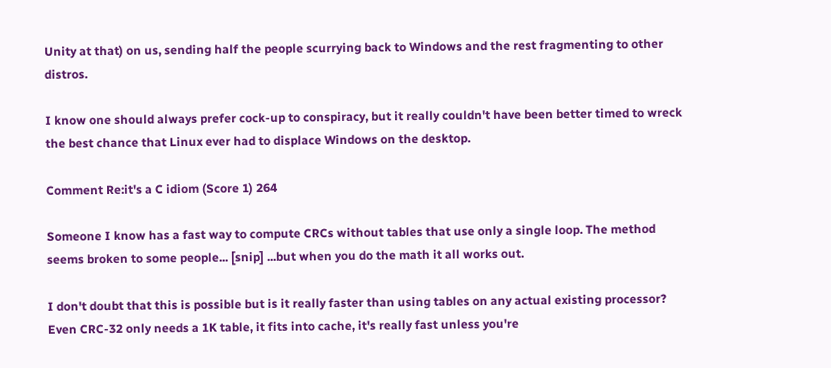Unity at that) on us, sending half the people scurrying back to Windows and the rest fragmenting to other distros.

I know one should always prefer cock-up to conspiracy, but it really couldn't have been better timed to wreck the best chance that Linux ever had to displace Windows on the desktop.

Comment Re:it's a C idiom (Score 1) 264

Someone I know has a fast way to compute CRCs without tables that use only a single loop. The method seems broken to some people... [snip] ...but when you do the math it all works out.

I don't doubt that this is possible but is it really faster than using tables on any actual existing processor? Even CRC-32 only needs a 1K table, it fits into cache, it's really fast unless you're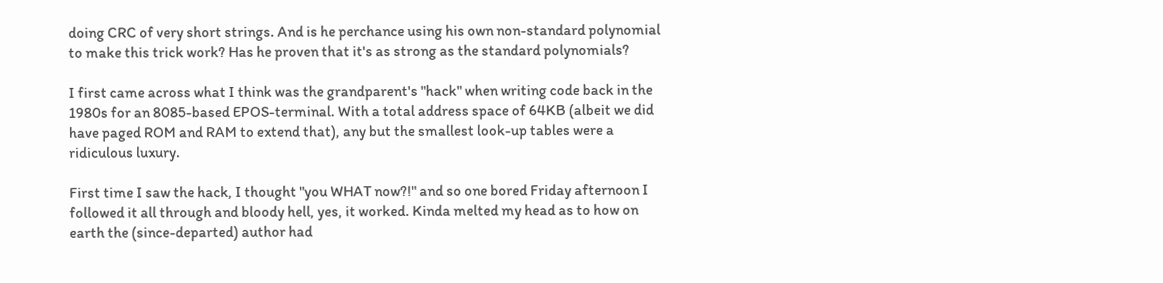doing CRC of very short strings. And is he perchance using his own non-standard polynomial to make this trick work? Has he proven that it's as strong as the standard polynomials?

I first came across what I think was the grandparent's "hack" when writing code back in the 1980s for an 8085-based EPOS-terminal. With a total address space of 64KB (albeit we did have paged ROM and RAM to extend that), any but the smallest look-up tables were a ridiculous luxury.

First time I saw the hack, I thought "you WHAT now?!" and so one bored Friday afternoon I followed it all through and bloody hell, yes, it worked. Kinda melted my head as to how on earth the (since-departed) author had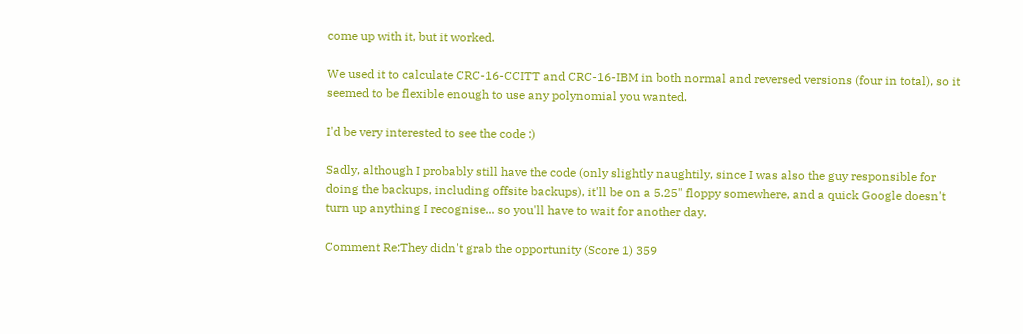come up with it, but it worked.

We used it to calculate CRC-16-CCITT and CRC-16-IBM in both normal and reversed versions (four in total), so it seemed to be flexible enough to use any polynomial you wanted.

I'd be very interested to see the code :)

Sadly, although I probably still have the code (only slightly naughtily, since I was also the guy responsible for doing the backups, including offsite backups), it'll be on a 5.25" floppy somewhere, and a quick Google doesn't turn up anything I recognise... so you'll have to wait for another day.

Comment Re:They didn't grab the opportunity (Score 1) 359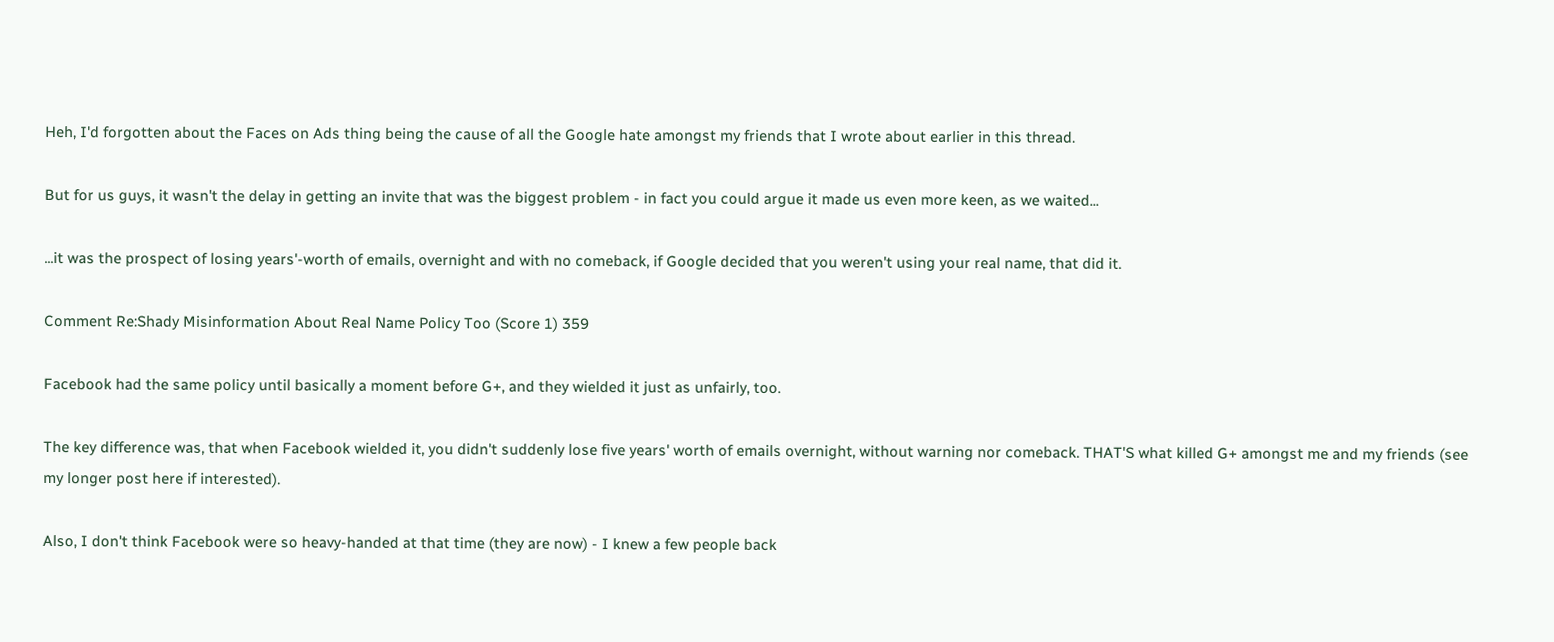Heh, I'd forgotten about the Faces on Ads thing being the cause of all the Google hate amongst my friends that I wrote about earlier in this thread.

But for us guys, it wasn't the delay in getting an invite that was the biggest problem - in fact you could argue it made us even more keen, as we waited...

...it was the prospect of losing years'-worth of emails, overnight and with no comeback, if Google decided that you weren't using your real name, that did it.

Comment Re:Shady Misinformation About Real Name Policy Too (Score 1) 359

Facebook had the same policy until basically a moment before G+, and they wielded it just as unfairly, too.

The key difference was, that when Facebook wielded it, you didn't suddenly lose five years' worth of emails overnight, without warning nor comeback. THAT'S what killed G+ amongst me and my friends (see my longer post here if interested).

Also, I don't think Facebook were so heavy-handed at that time (they are now) - I knew a few people back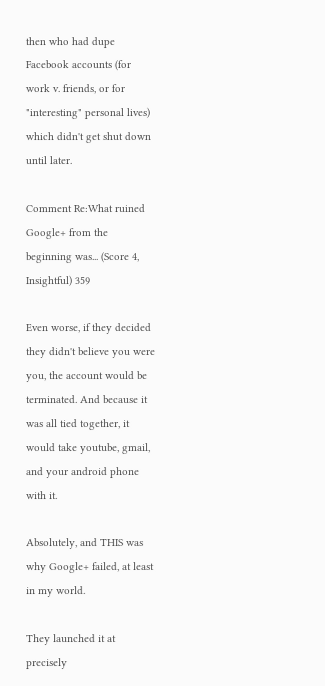then who had dupe Facebook accounts (for work v. friends, or for "interesting" personal lives) which didn't get shut down until later.

Comment Re:What ruined Google+ from the beginning was... (Score 4, Insightful) 359

Even worse, if they decided they didn't believe you were you, the account would be terminated. And because it was all tied together, it would take youtube, gmail, and your android phone with it.

Absolutely, and THIS was why Google+ failed, at least in my world.

They launched it at precisely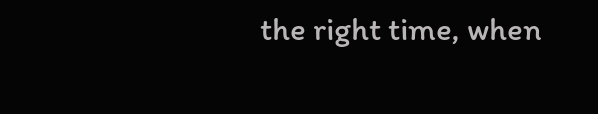the right time, when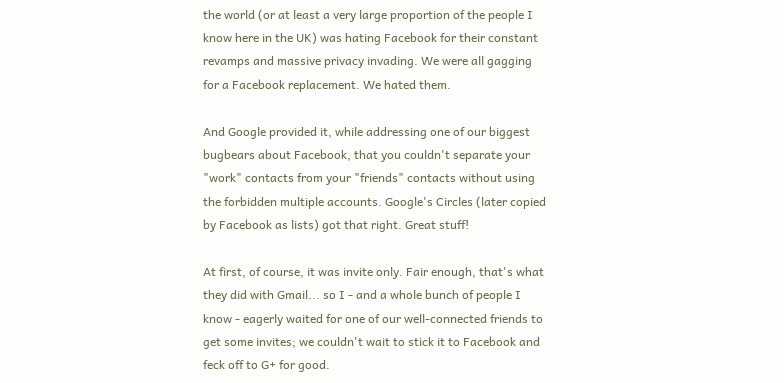the world (or at least a very large proportion of the people I know here in the UK) was hating Facebook for their constant revamps and massive privacy invading. We were all gagging for a Facebook replacement. We hated them.

And Google provided it, while addressing one of our biggest bugbears about Facebook, that you couldn't separate your "work" contacts from your "friends" contacts without using the forbidden multiple accounts. Google's Circles (later copied by Facebook as lists) got that right. Great stuff!

At first, of course, it was invite only. Fair enough, that's what they did with Gmail... so I - and a whole bunch of people I know - eagerly waited for one of our well-connected friends to get some invites; we couldn't wait to stick it to Facebook and feck off to G+ for good.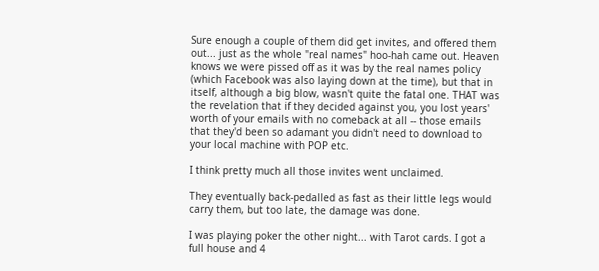Sure enough a couple of them did get invites, and offered them out... just as the whole "real names" hoo-hah came out. Heaven knows we were pissed off as it was by the real names policy (which Facebook was also laying down at the time), but that in itself, although a big blow, wasn't quite the fatal one. THAT was the revelation that if they decided against you, you lost years' worth of your emails with no comeback at all -- those emails that they'd been so adamant you didn't need to download to your local machine with POP etc.

I think pretty much all those invites went unclaimed.

They eventually back-pedalled as fast as their little legs would carry them, but too late, the damage was done.

I was playing poker the other night... with Tarot cards. I got a full house and 4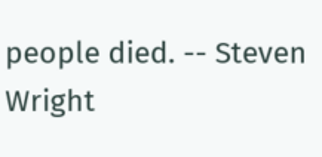people died. -- Steven Wright